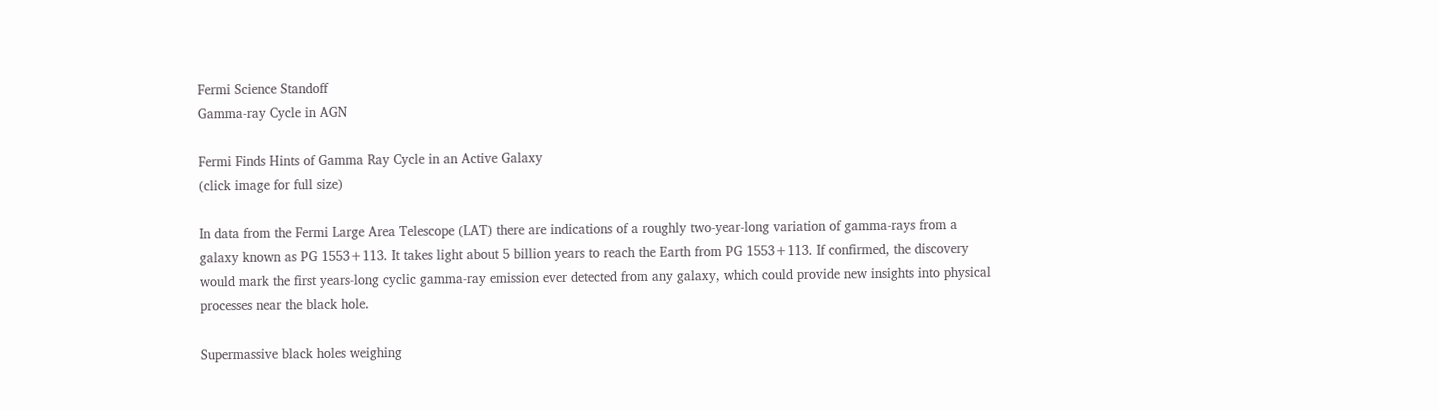Fermi Science Standoff
Gamma-ray Cycle in AGN

Fermi Finds Hints of Gamma Ray Cycle in an Active Galaxy
(click image for full size)

In data from the Fermi Large Area Telescope (LAT) there are indications of a roughly two-year-long variation of gamma-rays from a galaxy known as PG 1553+113. It takes light about 5 billion years to reach the Earth from PG 1553+113. If confirmed, the discovery would mark the first years-long cyclic gamma-ray emission ever detected from any galaxy, which could provide new insights into physical processes near the black hole.

Supermassive black holes weighing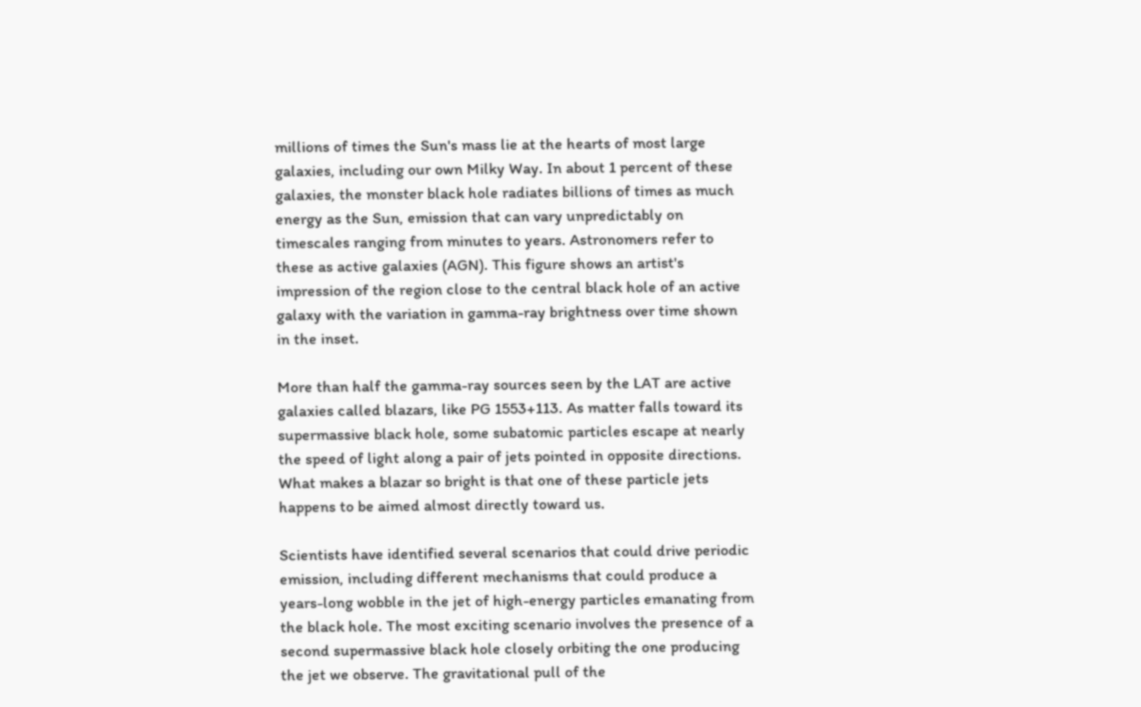millions of times the Sun's mass lie at the hearts of most large galaxies, including our own Milky Way. In about 1 percent of these galaxies, the monster black hole radiates billions of times as much energy as the Sun, emission that can vary unpredictably on timescales ranging from minutes to years. Astronomers refer to these as active galaxies (AGN). This figure shows an artist's impression of the region close to the central black hole of an active galaxy with the variation in gamma-ray brightness over time shown in the inset.

More than half the gamma-ray sources seen by the LAT are active galaxies called blazars, like PG 1553+113. As matter falls toward its supermassive black hole, some subatomic particles escape at nearly the speed of light along a pair of jets pointed in opposite directions. What makes a blazar so bright is that one of these particle jets happens to be aimed almost directly toward us.

Scientists have identified several scenarios that could drive periodic emission, including different mechanisms that could produce a years-long wobble in the jet of high-energy particles emanating from the black hole. The most exciting scenario involves the presence of a second supermassive black hole closely orbiting the one producing the jet we observe. The gravitational pull of the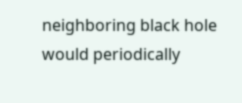neighboring black hole would periodically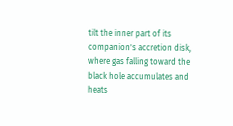tilt the inner part of its companion's accretion disk, where gas falling toward the black hole accumulates and heats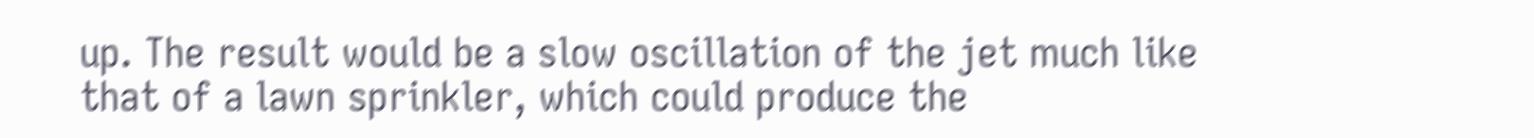up. The result would be a slow oscillation of the jet much like that of a lawn sprinkler, which could produce the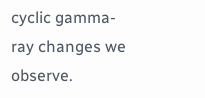cyclic gamma-ray changes we observe.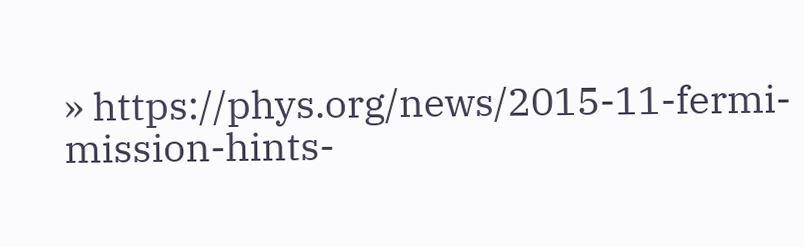» https://phys.org/news/2015-11-fermi-mission-hints-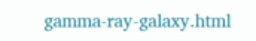gamma-ray-galaxy.html